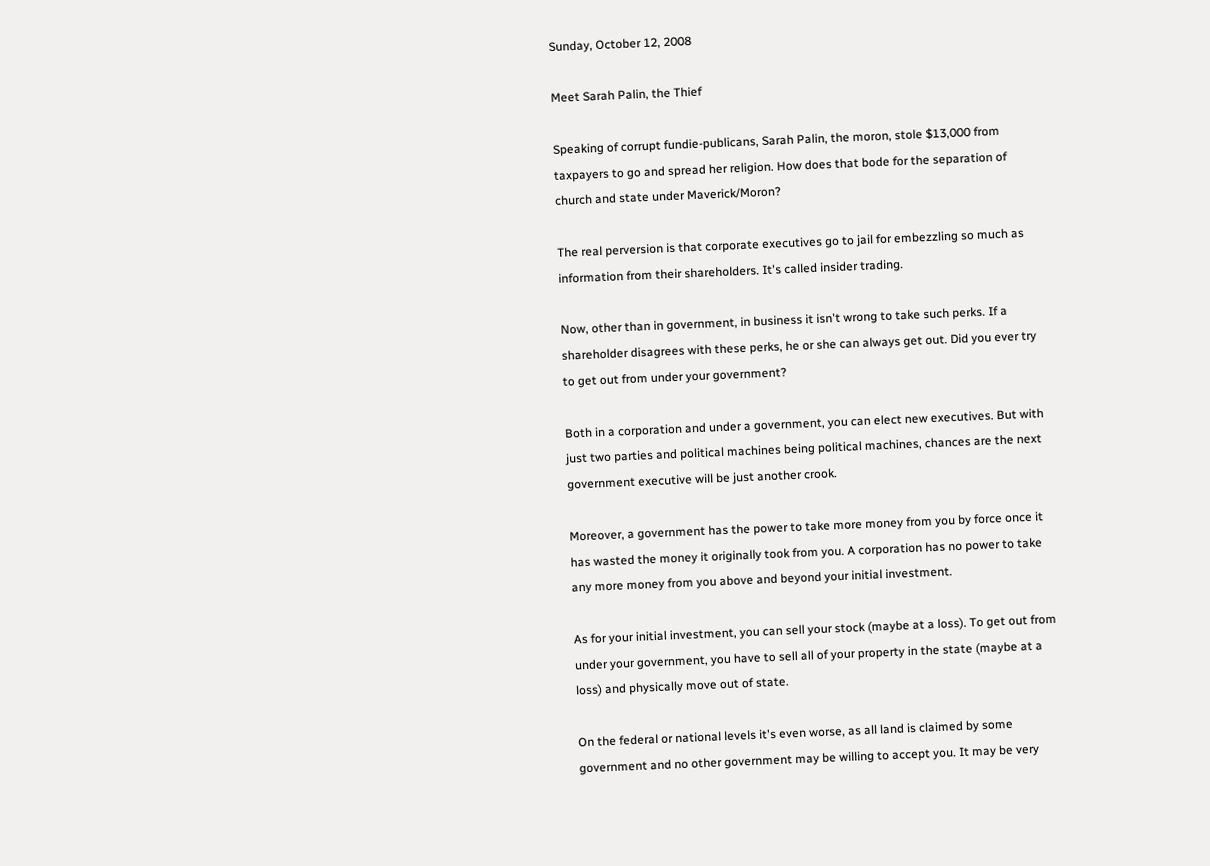Sunday, October 12, 2008

Meet Sarah Palin, the Thief

Speaking of corrupt fundie-publicans, Sarah Palin, the moron, stole $13,000 from taxpayers to go and spread her religion. How does that bode for the separation of church and state under Maverick/Moron?

The real perversion is that corporate executives go to jail for embezzling so much as information from their shareholders. It's called insider trading.

Now, other than in government, in business it isn't wrong to take such perks. If a shareholder disagrees with these perks, he or she can always get out. Did you ever try to get out from under your government?

Both in a corporation and under a government, you can elect new executives. But with just two parties and political machines being political machines, chances are the next government executive will be just another crook.

Moreover, a government has the power to take more money from you by force once it has wasted the money it originally took from you. A corporation has no power to take any more money from you above and beyond your initial investment.

As for your initial investment, you can sell your stock (maybe at a loss). To get out from under your government, you have to sell all of your property in the state (maybe at a loss) and physically move out of state.

On the federal or national levels it's even worse, as all land is claimed by some government and no other government may be willing to accept you. It may be very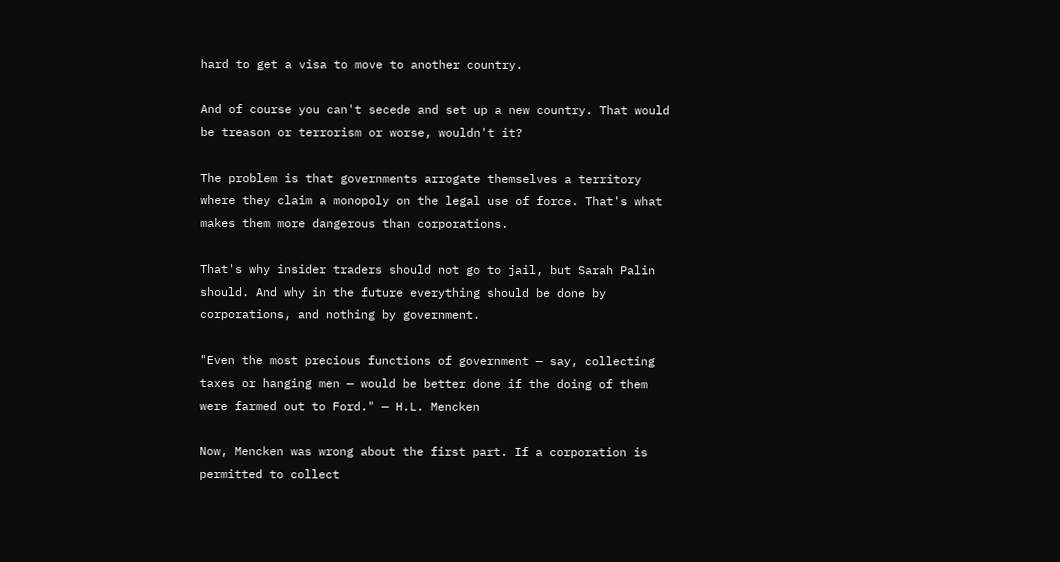hard to get a visa to move to another country.

And of course you can't secede and set up a new country. That would be treason or terrorism or worse, wouldn't it?

The problem is that governments arrogate themselves a territory where they claim a monopoly on the legal use of force. That's what makes them more dangerous than corporations.

That's why insider traders should not go to jail, but Sarah Palin should. And why in the future everything should be done by corporations, and nothing by government.

"Even the most precious functions of government — say, collecting taxes or hanging men — would be better done if the doing of them were farmed out to Ford." — H.L. Mencken

Now, Mencken was wrong about the first part. If a corporation is permitted to collect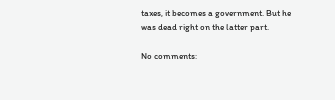taxes, it becomes a government. But he was dead right on the latter part.

No comments: